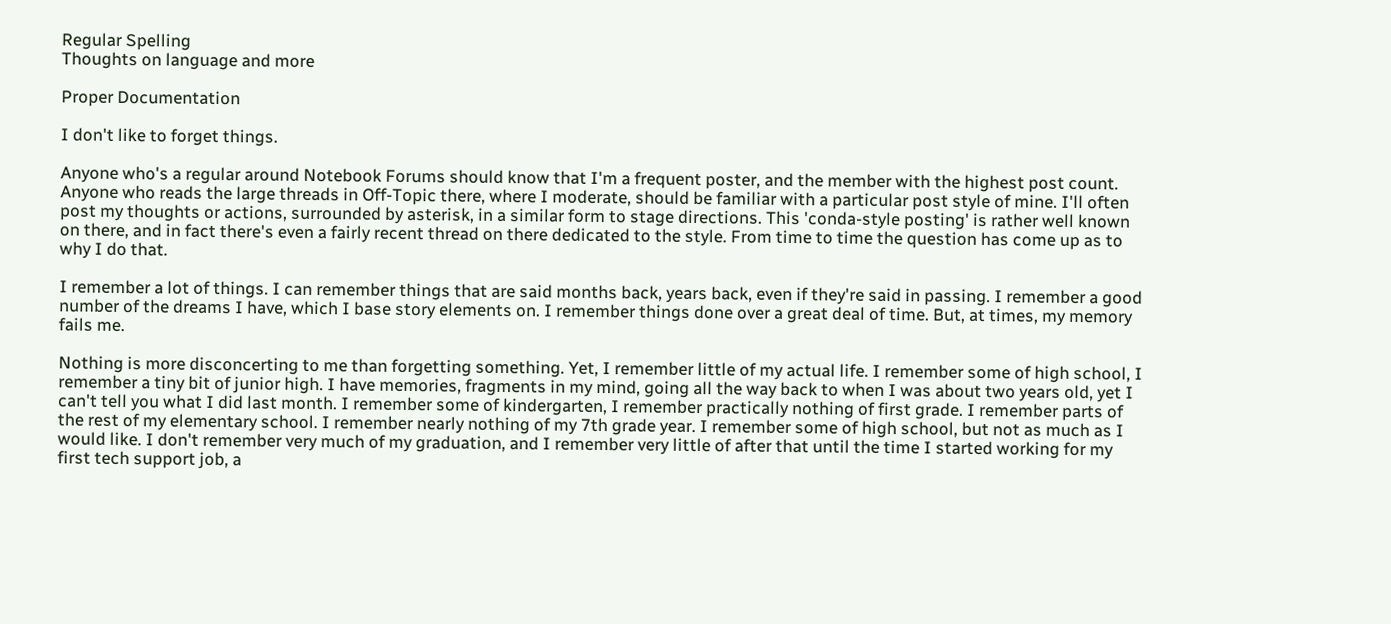Regular Spelling
Thoughts on language and more

Proper Documentation

I don't like to forget things.

Anyone who's a regular around Notebook Forums should know that I'm a frequent poster, and the member with the highest post count. Anyone who reads the large threads in Off-Topic there, where I moderate, should be familiar with a particular post style of mine. I'll often post my thoughts or actions, surrounded by asterisk, in a similar form to stage directions. This 'conda-style posting' is rather well known on there, and in fact there's even a fairly recent thread on there dedicated to the style. From time to time the question has come up as to why I do that.

I remember a lot of things. I can remember things that are said months back, years back, even if they're said in passing. I remember a good number of the dreams I have, which I base story elements on. I remember things done over a great deal of time. But, at times, my memory fails me.

Nothing is more disconcerting to me than forgetting something. Yet, I remember little of my actual life. I remember some of high school, I remember a tiny bit of junior high. I have memories, fragments in my mind, going all the way back to when I was about two years old, yet I can't tell you what I did last month. I remember some of kindergarten, I remember practically nothing of first grade. I remember parts of the rest of my elementary school. I remember nearly nothing of my 7th grade year. I remember some of high school, but not as much as I would like. I don't remember very much of my graduation, and I remember very little of after that until the time I started working for my first tech support job, a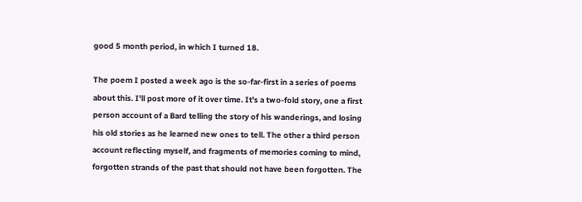good 5 month period, in which I turned 18.

The poem I posted a week ago is the so-far-first in a series of poems about this. I'll post more of it over time. It's a two-fold story, one a first person account of a Bard telling the story of his wanderings, and losing his old stories as he learned new ones to tell. The other a third person account reflecting myself, and fragments of memories coming to mind, forgotten strands of the past that should not have been forgotten. The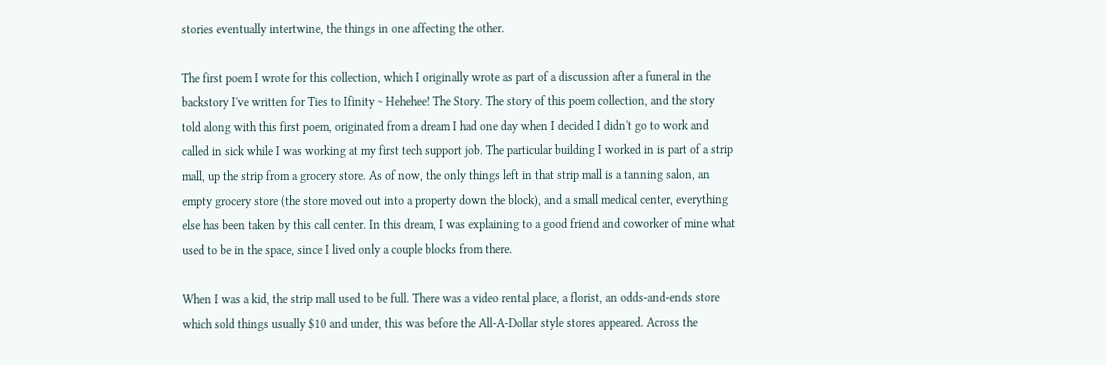stories eventually intertwine, the things in one affecting the other.

The first poem I wrote for this collection, which I originally wrote as part of a discussion after a funeral in the backstory I've written for Ties to Ifinity ~ Hehehee! The Story. The story of this poem collection, and the story told along with this first poem, originated from a dream I had one day when I decided I didn't go to work and called in sick while I was working at my first tech support job. The particular building I worked in is part of a strip mall, up the strip from a grocery store. As of now, the only things left in that strip mall is a tanning salon, an empty grocery store (the store moved out into a property down the block), and a small medical center, everything else has been taken by this call center. In this dream, I was explaining to a good friend and coworker of mine what used to be in the space, since I lived only a couple blocks from there.

When I was a kid, the strip mall used to be full. There was a video rental place, a florist, an odds-and-ends store which sold things usually $10 and under, this was before the All-A-Dollar style stores appeared. Across the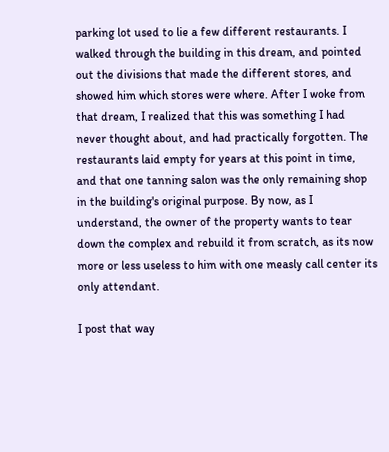parking lot used to lie a few different restaurants. I walked through the building in this dream, and pointed out the divisions that made the different stores, and showed him which stores were where. After I woke from that dream, I realized that this was something I had never thought about, and had practically forgotten. The restaurants laid empty for years at this point in time, and that one tanning salon was the only remaining shop in the building's original purpose. By now, as I understand, the owner of the property wants to tear down the complex and rebuild it from scratch, as its now more or less useless to him with one measly call center its only attendant.

I post that way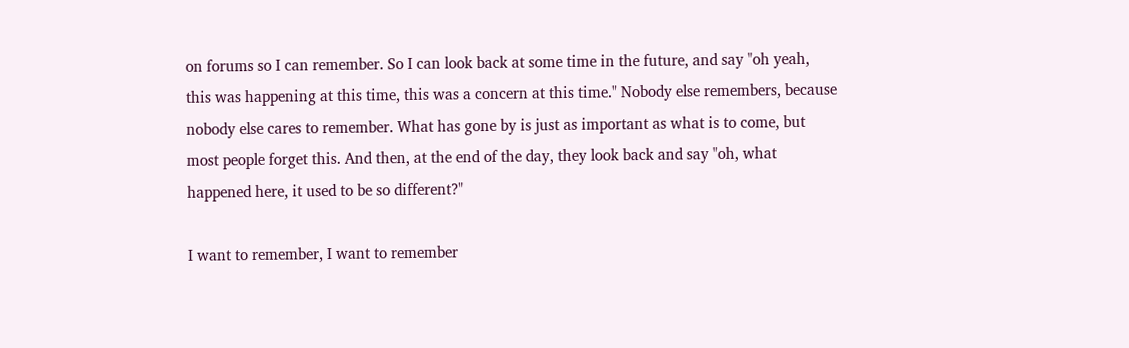on forums so I can remember. So I can look back at some time in the future, and say "oh yeah, this was happening at this time, this was a concern at this time." Nobody else remembers, because nobody else cares to remember. What has gone by is just as important as what is to come, but most people forget this. And then, at the end of the day, they look back and say "oh, what happened here, it used to be so different?"

I want to remember, I want to remember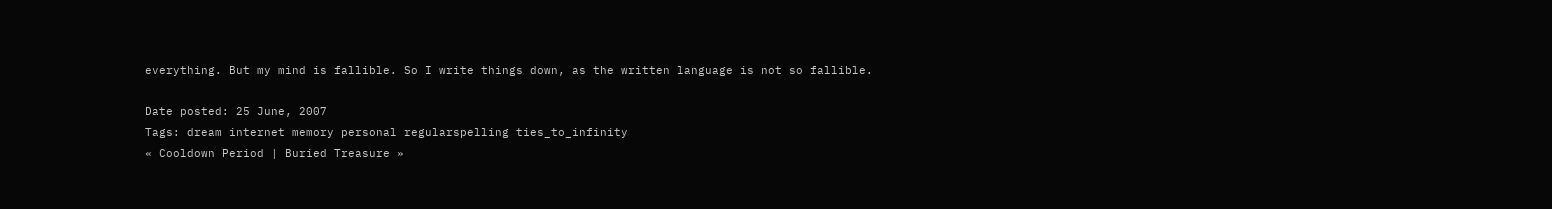everything. But my mind is fallible. So I write things down, as the written language is not so fallible.

Date posted: 25 June, 2007
Tags: dream internet memory personal regularspelling ties_to_infinity
« Cooldown Period | Buried Treasure »